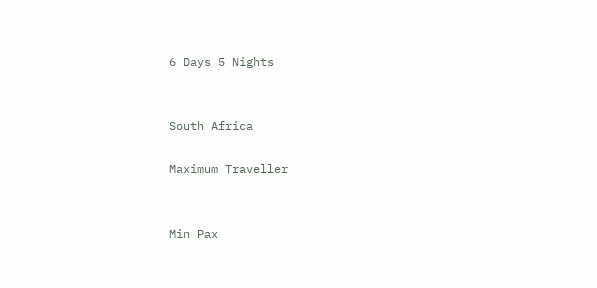6 Days 5 Nights


South Africa

Maximum Traveller


Min Pax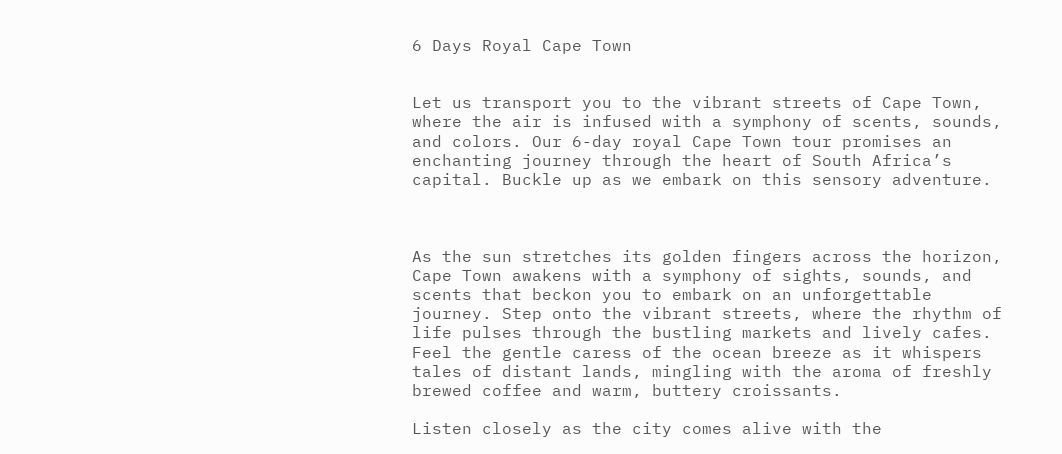6 Days Royal Cape Town


Let us transport you to the vibrant streets of Cape Town, where the air is infused with a symphony of scents, sounds, and colors. Our 6-day royal Cape Town tour promises an enchanting journey through the heart of South Africa’s capital. Buckle up as we embark on this sensory adventure.



As the sun stretches its golden fingers across the horizon, Cape Town awakens with a symphony of sights, sounds, and scents that beckon you to embark on an unforgettable journey. Step onto the vibrant streets, where the rhythm of life pulses through the bustling markets and lively cafes. Feel the gentle caress of the ocean breeze as it whispers tales of distant lands, mingling with the aroma of freshly brewed coffee and warm, buttery croissants.

Listen closely as the city comes alive with the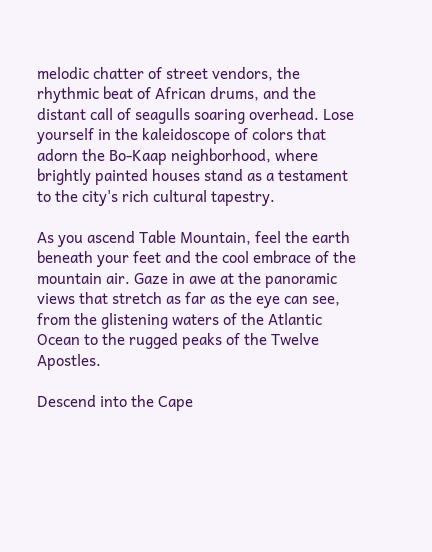melodic chatter of street vendors, the rhythmic beat of African drums, and the distant call of seagulls soaring overhead. Lose yourself in the kaleidoscope of colors that adorn the Bo-Kaap neighborhood, where brightly painted houses stand as a testament to the city's rich cultural tapestry.

As you ascend Table Mountain, feel the earth beneath your feet and the cool embrace of the mountain air. Gaze in awe at the panoramic views that stretch as far as the eye can see, from the glistening waters of the Atlantic Ocean to the rugged peaks of the Twelve Apostles.

Descend into the Cape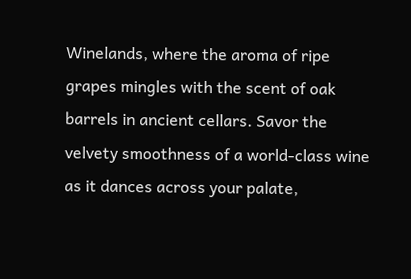Winelands, where the aroma of ripe grapes mingles with the scent of oak barrels in ancient cellars. Savor the velvety smoothness of a world-class wine as it dances across your palate,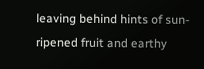leaving behind hints of sun-ripened fruit and earthy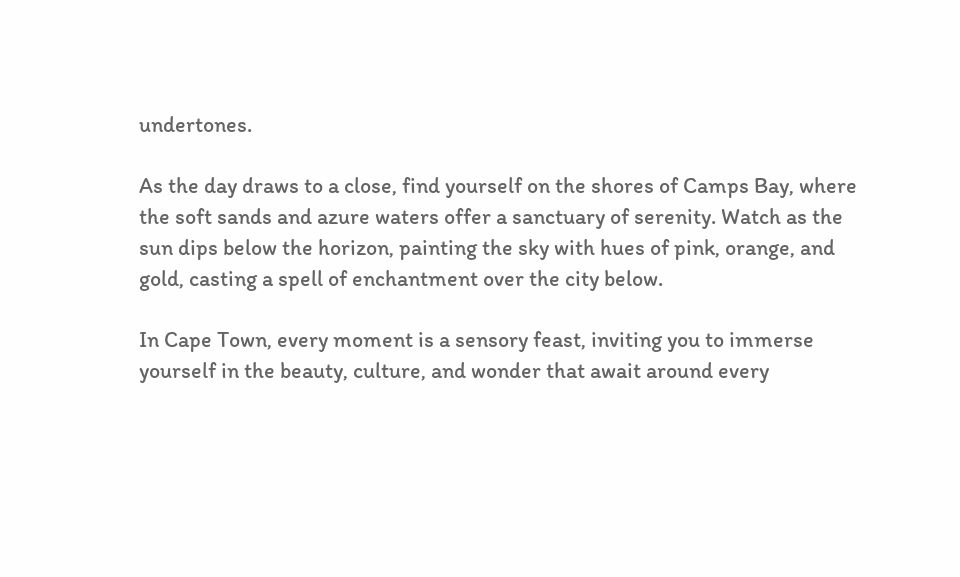undertones.

As the day draws to a close, find yourself on the shores of Camps Bay, where the soft sands and azure waters offer a sanctuary of serenity. Watch as the sun dips below the horizon, painting the sky with hues of pink, orange, and gold, casting a spell of enchantment over the city below.

In Cape Town, every moment is a sensory feast, inviting you to immerse yourself in the beauty, culture, and wonder that await around every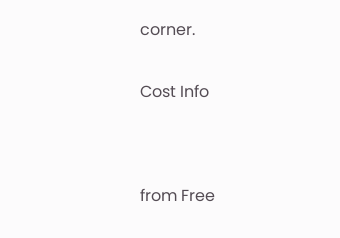corner.


Cost Info




from Free